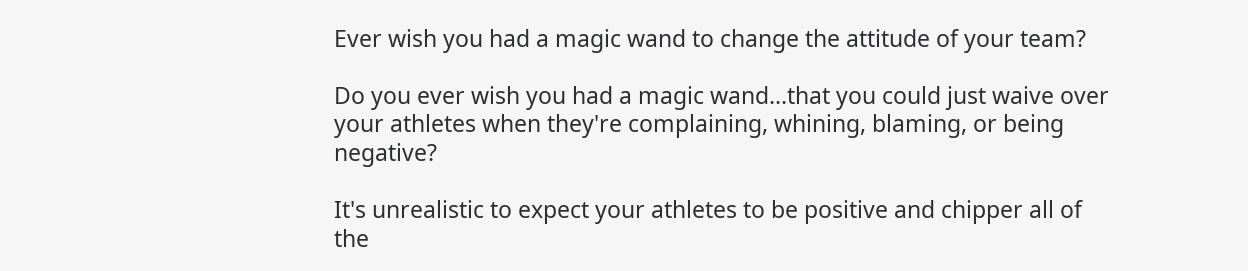Ever wish you had a magic wand to change the attitude of your team?

Do you ever wish you had a magic wand...that you could just waive over your athletes when they're complaining, whining, blaming, or being negative?

It's unrealistic to expect your athletes to be positive and chipper all of the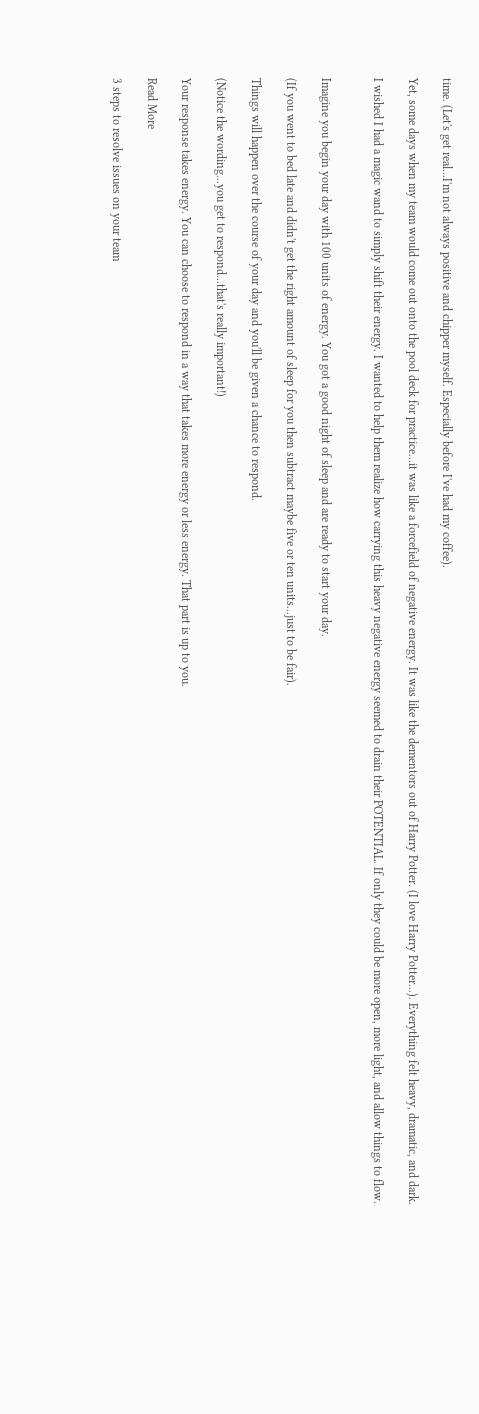time. (Let's get real...I'm not always positive and chipper myself. Especially before I've had my coffee).

Yet, some days when my team would come out onto the pool deck for practice...it was like a forcefield of negative energy. It was like the dementors out of Harry Potter. (I love Harry Potter...). Everything felt heavy, dramatic, and dark.

I wished I had a magic wand to simply shift their energy. I wanted to help them realize how carrying this heavy negative energy seemed to drain their POTENTIAL. If only they could be more open, more light, and allow things to flow.


Imagine you begin your day with 100 units of energy. You got a good night of sleep and are ready to start your day.

(If you went to bed late and didn't get the right amount of sleep for you then subtract maybe five or ten units...just to be fair).

Things will happen over the course of your day and you'll be given a chance to respond.

(Notice the wording...you get to respond...that's really important!)

Your response takes energy. You can choose to respond in a way that takes more energy or less energy. That part is up to you.

Read More

3 steps to resolve issues on your team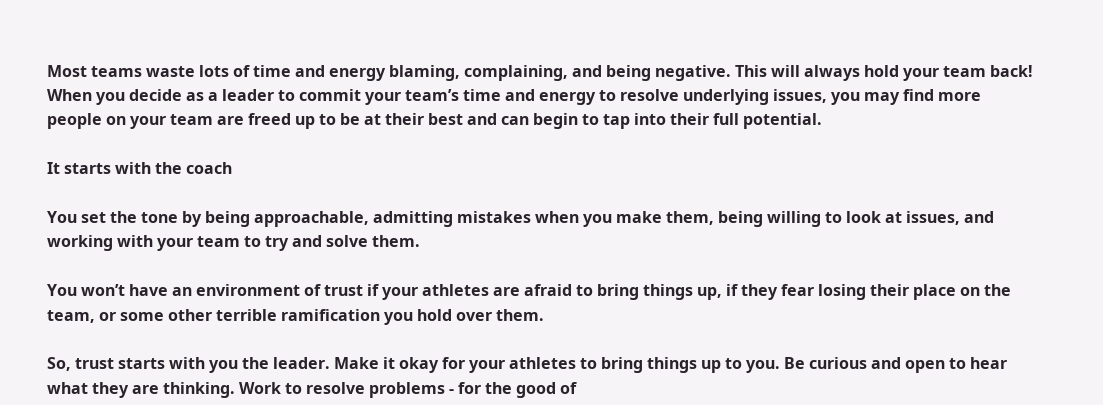Most teams waste lots of time and energy blaming, complaining, and being negative. This will always hold your team back! When you decide as a leader to commit your team’s time and energy to resolve underlying issues, you may find more people on your team are freed up to be at their best and can begin to tap into their full potential.

It starts with the coach

You set the tone by being approachable, admitting mistakes when you make them, being willing to look at issues, and working with your team to try and solve them.

You won’t have an environment of trust if your athletes are afraid to bring things up, if they fear losing their place on the team, or some other terrible ramification you hold over them.

So, trust starts with you the leader. Make it okay for your athletes to bring things up to you. Be curious and open to hear what they are thinking. Work to resolve problems - for the good of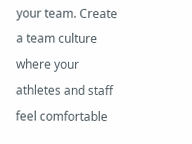your team. Create a team culture where your athletes and staff feel comfortable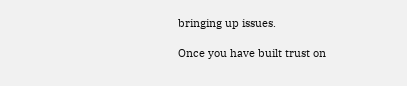bringing up issues.

Once you have built trust on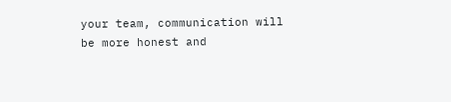your team, communication will be more honest and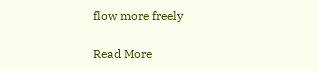flow more freely

Read More